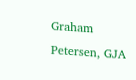Graham Petersen, GJA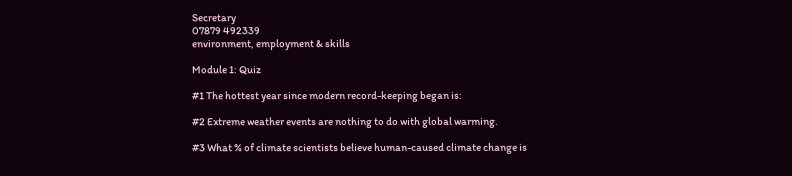Secretary
07879 492339
environment, employment & skills

Module 1: Quiz

#1 The hottest year since modern record-keeping began is:

#2 Extreme weather events are nothing to do with global warming.

#3 What % of climate scientists believe human-caused climate change is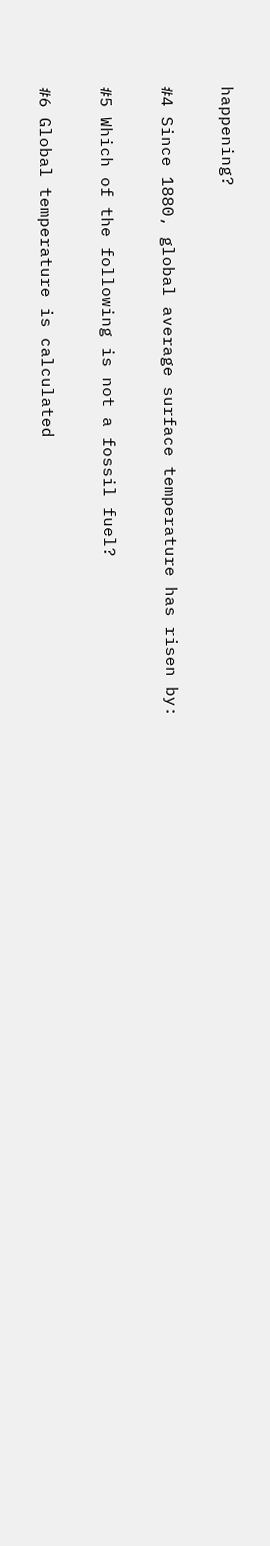happening?

#4 Since 1880, global average surface temperature has risen by:

#5 Which of the following is not a fossil fuel?

#6 Global temperature is calculated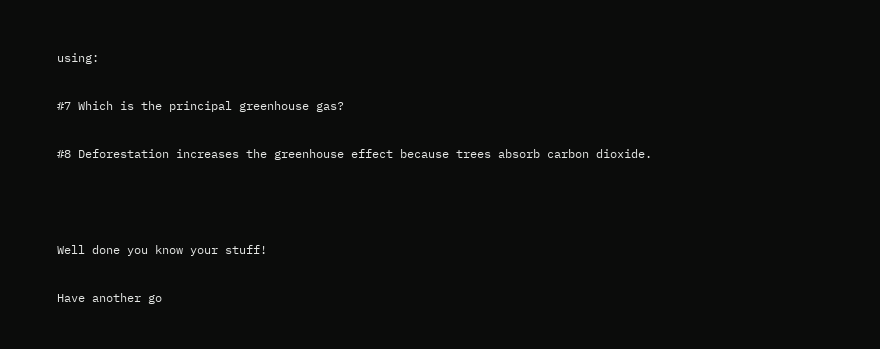using:

#7 Which is the principal greenhouse gas?

#8 Deforestation increases the greenhouse effect because trees absorb carbon dioxide.



Well done you know your stuff!

Have another go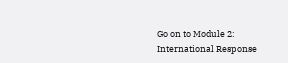Go on to Module 2: International Response